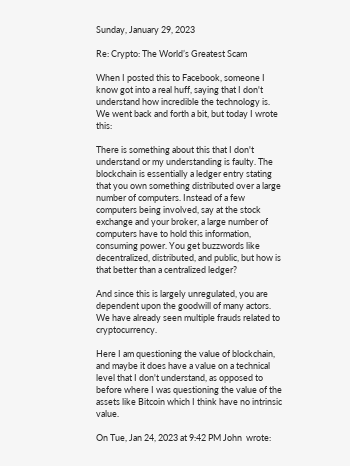Sunday, January 29, 2023

Re: Crypto: The World’s Greatest Scam

When I posted this to Facebook, someone I know got into a real huff, saying that I don't understand how incredible the technology is.  We went back and forth a bit, but today I wrote this:

There is something about this that I don't understand or my understanding is faulty. The blockchain is essentially a ledger entry stating that you own something distributed over a large number of computers. Instead of a few computers being involved, say at the stock exchange and your broker, a large number of computers have to hold this information, consuming power. You get buzzwords like decentralized, distributed, and public, but how is that better than a centralized ledger?

And since this is largely unregulated, you are dependent upon the goodwill of many actors. We have already seen multiple frauds related to cryptocurrency.

Here I am questioning the value of blockchain, and maybe it does have a value on a technical level that I don't understand, as opposed to before where I was questioning the value of the assets like Bitcoin which I think have no intrinsic value.

On Tue, Jan 24, 2023 at 9:42 PM John  wrote: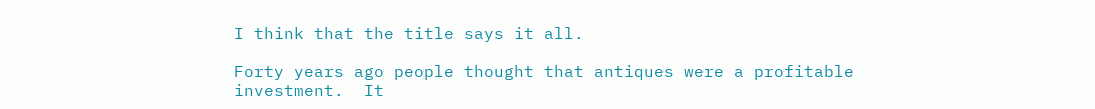I think that the title says it all.

Forty years ago people thought that antiques were a profitable investment.  It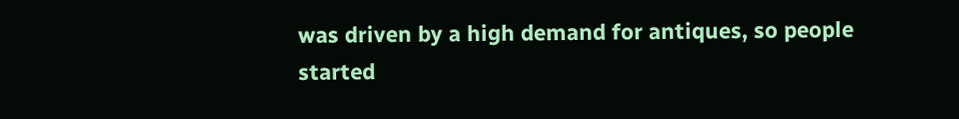was driven by a high demand for antiques, so people started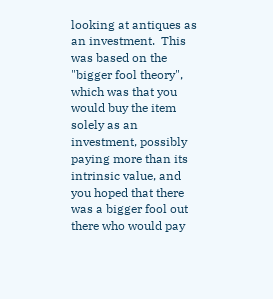looking at antiques as an investment.  This was based on the "bigger fool theory", which was that you would buy the item solely as an investment, possibly paying more than its intrinsic value, and you hoped that there was a bigger fool out there who would pay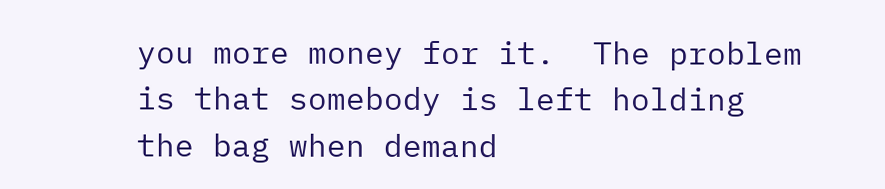you more money for it.  The problem is that somebody is left holding the bag when demand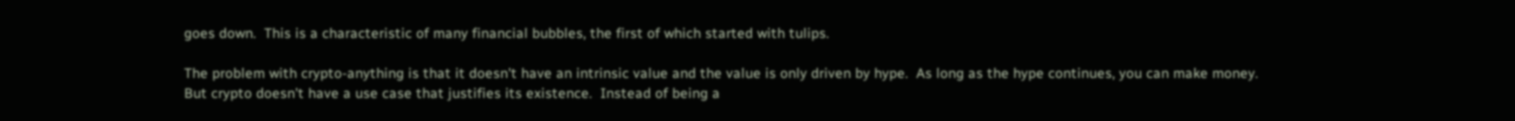goes down.  This is a characteristic of many financial bubbles, the first of which started with tulips.

The problem with crypto-anything is that it doesn't have an intrinsic value and the value is only driven by hype.  As long as the hype continues, you can make money.  But crypto doesn't have a use case that justifies its existence.  Instead of being a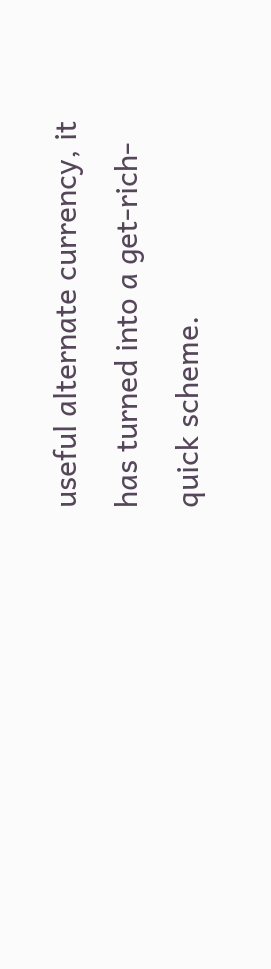useful alternate currency, it has turned into a get-rich-quick scheme.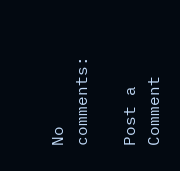No comments:

Post a Comment